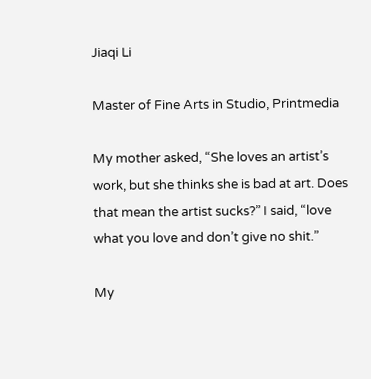Jiaqi Li

Master of Fine Arts in Studio, Printmedia

My mother asked, “She loves an artist’s work, but she thinks she is bad at art. Does that mean the artist sucks?” I said, “love what you love and don’t give no shit.”

My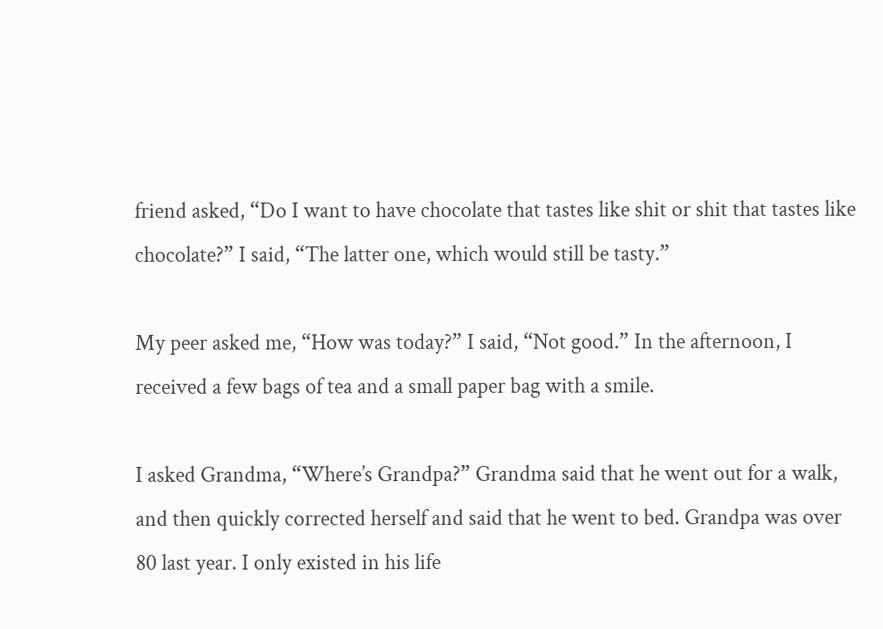friend asked, “Do I want to have chocolate that tastes like shit or shit that tastes like chocolate?” I said, “The latter one, which would still be tasty.”

My peer asked me, “How was today?” I said, “Not good.” In the afternoon, I received a few bags of tea and a small paper bag with a smile.

I asked Grandma, “Where’s Grandpa?” Grandma said that he went out for a walk, and then quickly corrected herself and said that he went to bed. Grandpa was over 80 last year. I only existed in his life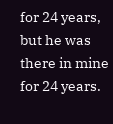for 24 years, but he was there in mine for 24 years.